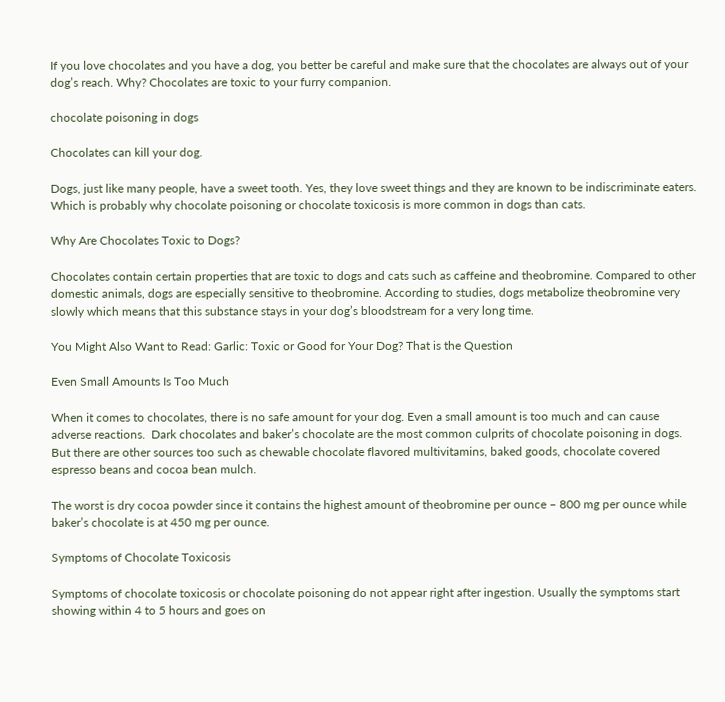If you love chocolates and you have a dog, you better be careful and make sure that the chocolates are always out of your dog’s reach. Why? Chocolates are toxic to your furry companion.

chocolate poisoning in dogs

Chocolates can kill your dog.

Dogs, just like many people, have a sweet tooth. Yes, they love sweet things and they are known to be indiscriminate eaters. Which is probably why chocolate poisoning or chocolate toxicosis is more common in dogs than cats.

Why Are Chocolates Toxic to Dogs?

Chocolates contain certain properties that are toxic to dogs and cats such as caffeine and theobromine. Compared to other domestic animals, dogs are especially sensitive to theobromine. According to studies, dogs metabolize theobromine very slowly which means that this substance stays in your dog’s bloodstream for a very long time.

You Might Also Want to Read: Garlic: Toxic or Good for Your Dog? That is the Question

Even Small Amounts Is Too Much

When it comes to chocolates, there is no safe amount for your dog. Even a small amount is too much and can cause adverse reactions.  Dark chocolates and baker’s chocolate are the most common culprits of chocolate poisoning in dogs. But there are other sources too such as chewable chocolate flavored multivitamins, baked goods, chocolate covered espresso beans and cocoa bean mulch.

The worst is dry cocoa powder since it contains the highest amount of theobromine per ounce – 800 mg per ounce while baker’s chocolate is at 450 mg per ounce.

Symptoms of Chocolate Toxicosis

Symptoms of chocolate toxicosis or chocolate poisoning do not appear right after ingestion. Usually the symptoms start showing within 4 to 5 hours and goes on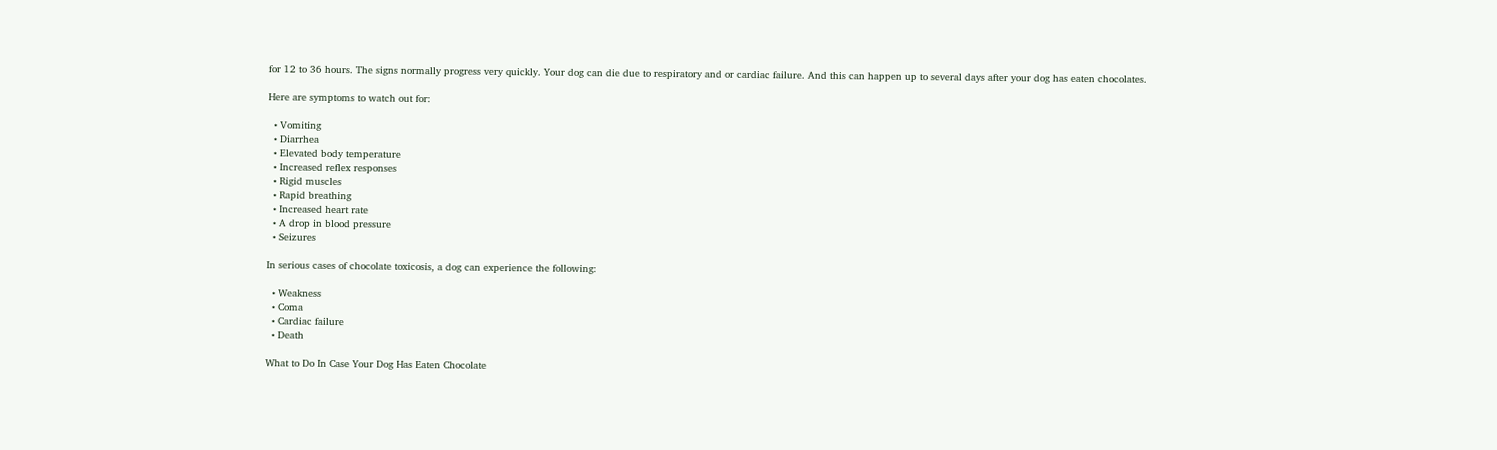for 12 to 36 hours. The signs normally progress very quickly. Your dog can die due to respiratory and or cardiac failure. And this can happen up to several days after your dog has eaten chocolates.

Here are symptoms to watch out for:

  • Vomiting
  • Diarrhea
  • Elevated body temperature
  • Increased reflex responses
  • Rigid muscles
  • Rapid breathing
  • Increased heart rate
  • A drop in blood pressure
  • Seizures

In serious cases of chocolate toxicosis, a dog can experience the following:

  • Weakness
  • Coma
  • Cardiac failure
  • Death

What to Do In Case Your Dog Has Eaten Chocolate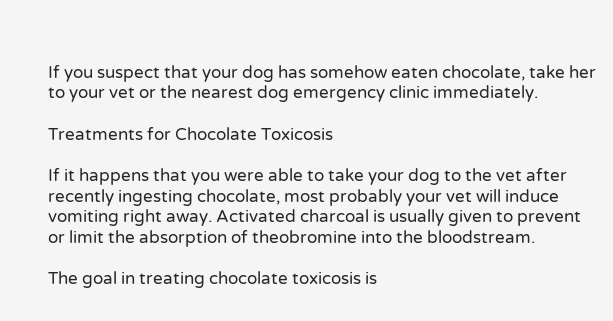If you suspect that your dog has somehow eaten chocolate, take her to your vet or the nearest dog emergency clinic immediately.

Treatments for Chocolate Toxicosis

If it happens that you were able to take your dog to the vet after recently ingesting chocolate, most probably your vet will induce vomiting right away. Activated charcoal is usually given to prevent or limit the absorption of theobromine into the bloodstream.

The goal in treating chocolate toxicosis is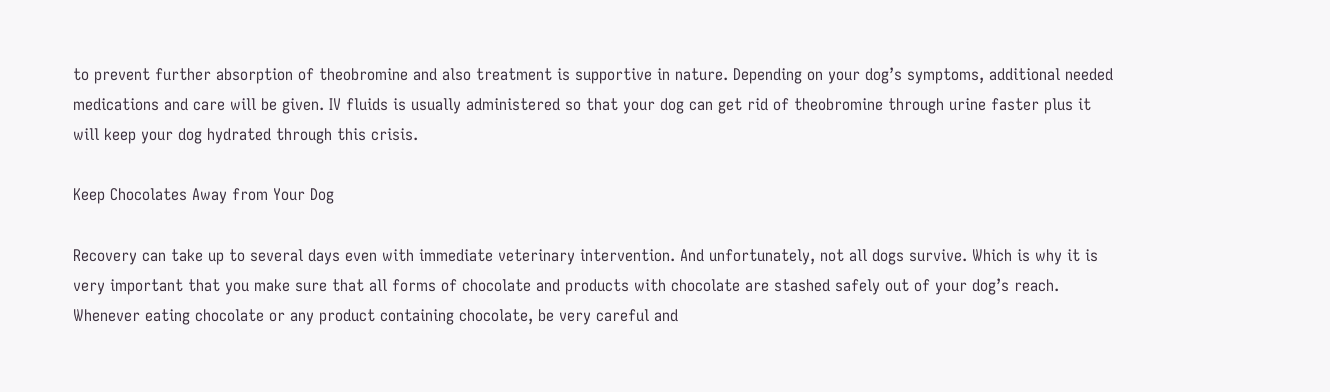to prevent further absorption of theobromine and also treatment is supportive in nature. Depending on your dog’s symptoms, additional needed medications and care will be given. IV fluids is usually administered so that your dog can get rid of theobromine through urine faster plus it will keep your dog hydrated through this crisis.

Keep Chocolates Away from Your Dog

Recovery can take up to several days even with immediate veterinary intervention. And unfortunately, not all dogs survive. Which is why it is very important that you make sure that all forms of chocolate and products with chocolate are stashed safely out of your dog’s reach. Whenever eating chocolate or any product containing chocolate, be very careful and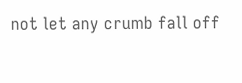not let any crumb fall off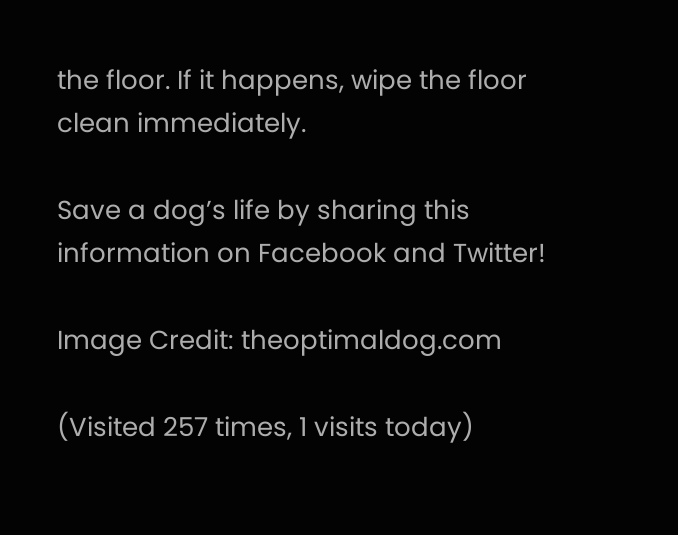the floor. If it happens, wipe the floor clean immediately.

Save a dog’s life by sharing this information on Facebook and Twitter!

Image Credit: theoptimaldog.com

(Visited 257 times, 1 visits today)